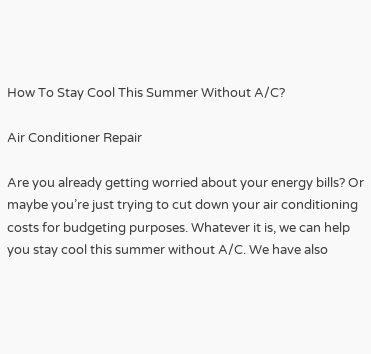How To Stay Cool This Summer Without A/C?

Air Conditioner Repair

Are you already getting worried about your energy bills? Or maybe you’re just trying to cut down your air conditioning costs for budgeting purposes. Whatever it is, we can help you stay cool this summer without A/C. We have also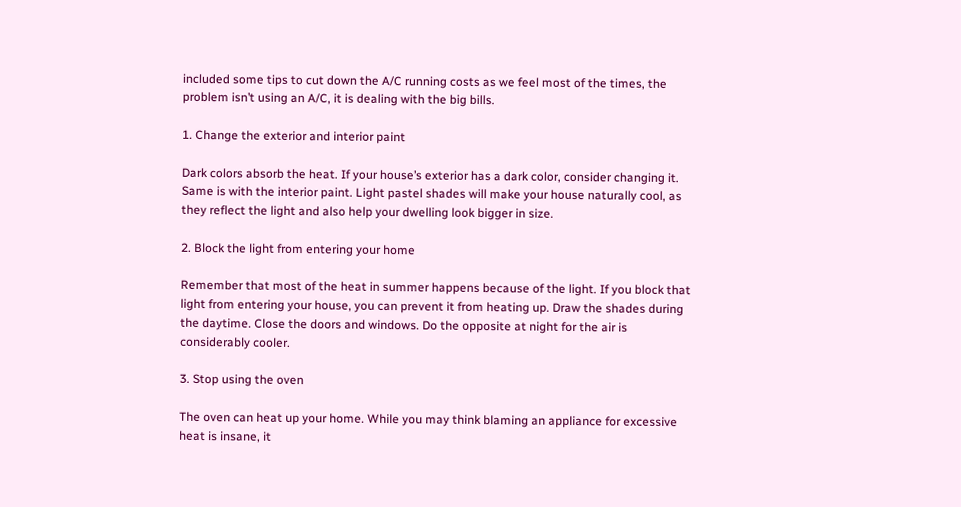included some tips to cut down the A/C running costs as we feel most of the times, the problem isn’t using an A/C, it is dealing with the big bills.

1. Change the exterior and interior paint

Dark colors absorb the heat. If your house’s exterior has a dark color, consider changing it. Same is with the interior paint. Light pastel shades will make your house naturally cool, as they reflect the light and also help your dwelling look bigger in size.

2. Block the light from entering your home

Remember that most of the heat in summer happens because of the light. If you block that light from entering your house, you can prevent it from heating up. Draw the shades during the daytime. Close the doors and windows. Do the opposite at night for the air is considerably cooler.

3. Stop using the oven

The oven can heat up your home. While you may think blaming an appliance for excessive heat is insane, it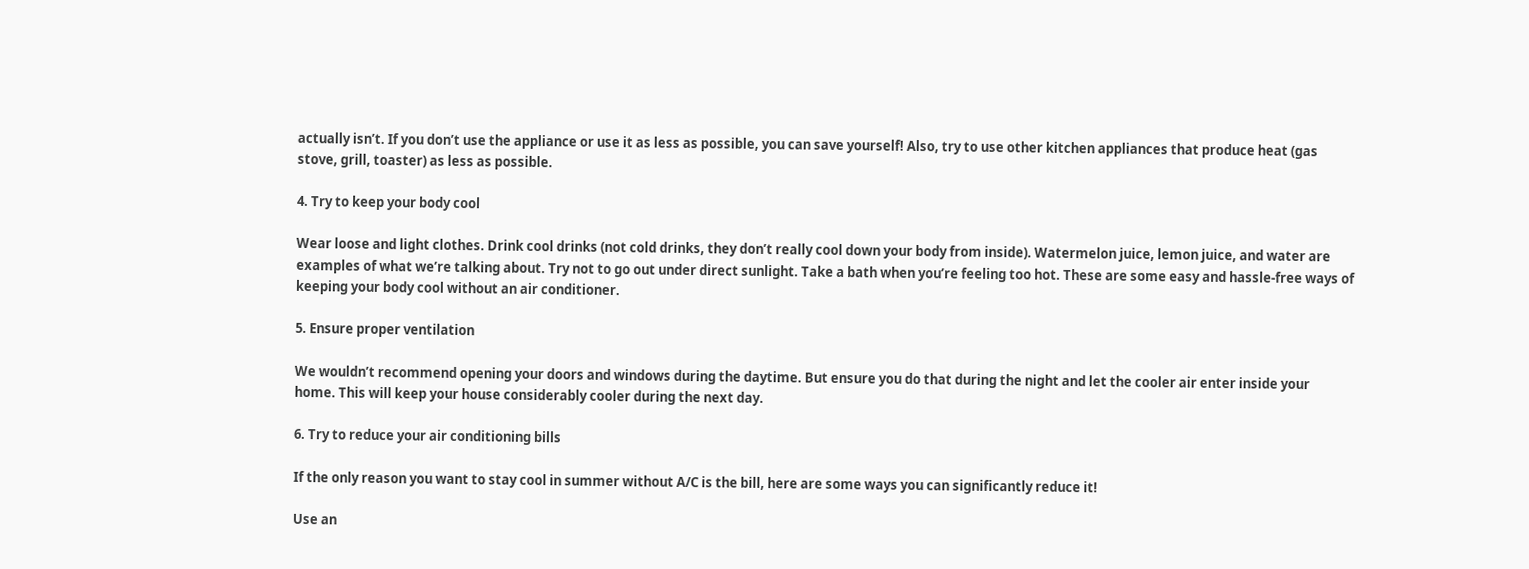actually isn’t. If you don’t use the appliance or use it as less as possible, you can save yourself! Also, try to use other kitchen appliances that produce heat (gas stove, grill, toaster) as less as possible.

4. Try to keep your body cool

Wear loose and light clothes. Drink cool drinks (not cold drinks, they don’t really cool down your body from inside). Watermelon juice, lemon juice, and water are examples of what we’re talking about. Try not to go out under direct sunlight. Take a bath when you’re feeling too hot. These are some easy and hassle-free ways of keeping your body cool without an air conditioner.

5. Ensure proper ventilation

We wouldn’t recommend opening your doors and windows during the daytime. But ensure you do that during the night and let the cooler air enter inside your home. This will keep your house considerably cooler during the next day.

6. Try to reduce your air conditioning bills

If the only reason you want to stay cool in summer without A/C is the bill, here are some ways you can significantly reduce it!

Use an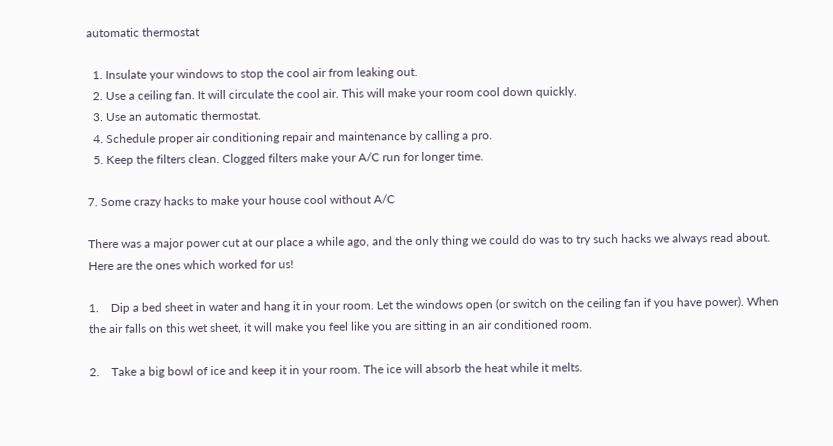automatic thermostat

  1. Insulate your windows to stop the cool air from leaking out.
  2. Use a ceiling fan. It will circulate the cool air. This will make your room cool down quickly.
  3. Use an automatic thermostat.
  4. Schedule proper air conditioning repair and maintenance by calling a pro.
  5. Keep the filters clean. Clogged filters make your A/C run for longer time.

7. Some crazy hacks to make your house cool without A/C

There was a major power cut at our place a while ago, and the only thing we could do was to try such hacks we always read about. Here are the ones which worked for us!

1.    Dip a bed sheet in water and hang it in your room. Let the windows open (or switch on the ceiling fan if you have power). When the air falls on this wet sheet, it will make you feel like you are sitting in an air conditioned room.

2.    Take a big bowl of ice and keep it in your room. The ice will absorb the heat while it melts.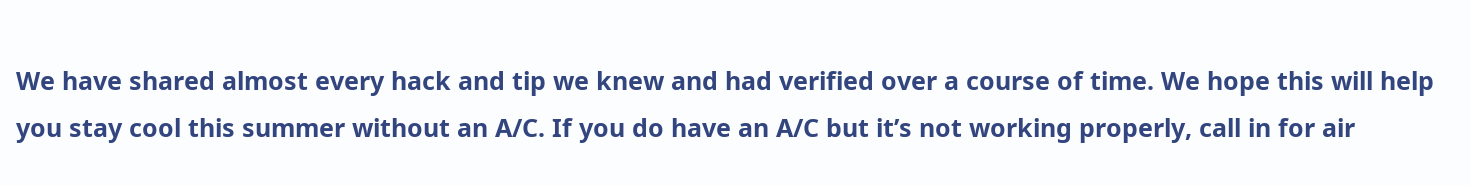We have shared almost every hack and tip we knew and had verified over a course of time. We hope this will help you stay cool this summer without an A/C. If you do have an A/C but it’s not working properly, call in for air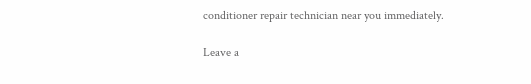conditioner repair technician near you immediately.

Leave a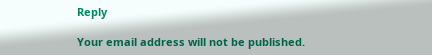Reply

Your email address will not be published.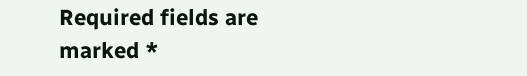Required fields are marked *